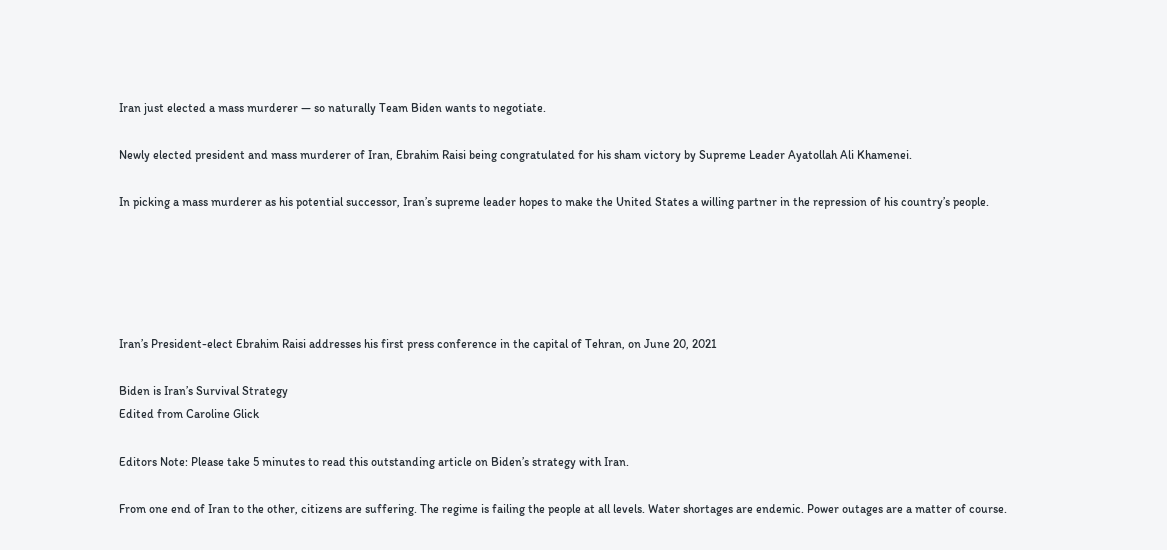Iran just elected a mass murderer — so naturally Team Biden wants to negotiate.

Newly elected president and mass murderer of Iran, Ebrahim Raisi being congratulated for his sham victory by Supreme Leader Ayatollah Ali Khamenei.

In picking a mass murderer as his potential successor, Iran’s supreme leader hopes to make the United States a willing partner in the repression of his country’s people.





Iran’s President-elect Ebrahim Raisi addresses his first press conference in the capital of Tehran, on June 20, 2021

Biden is Iran’s Survival Strategy
Edited from Caroline Glick

Editors Note: Please take 5 minutes to read this outstanding article on Biden’s strategy with Iran.

From one end of Iran to the other, citizens are suffering. The regime is failing the people at all levels. Water shortages are endemic. Power outages are a matter of course.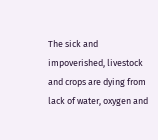The sick and impoverished, livestock and crops are dying from lack of water, oxygen and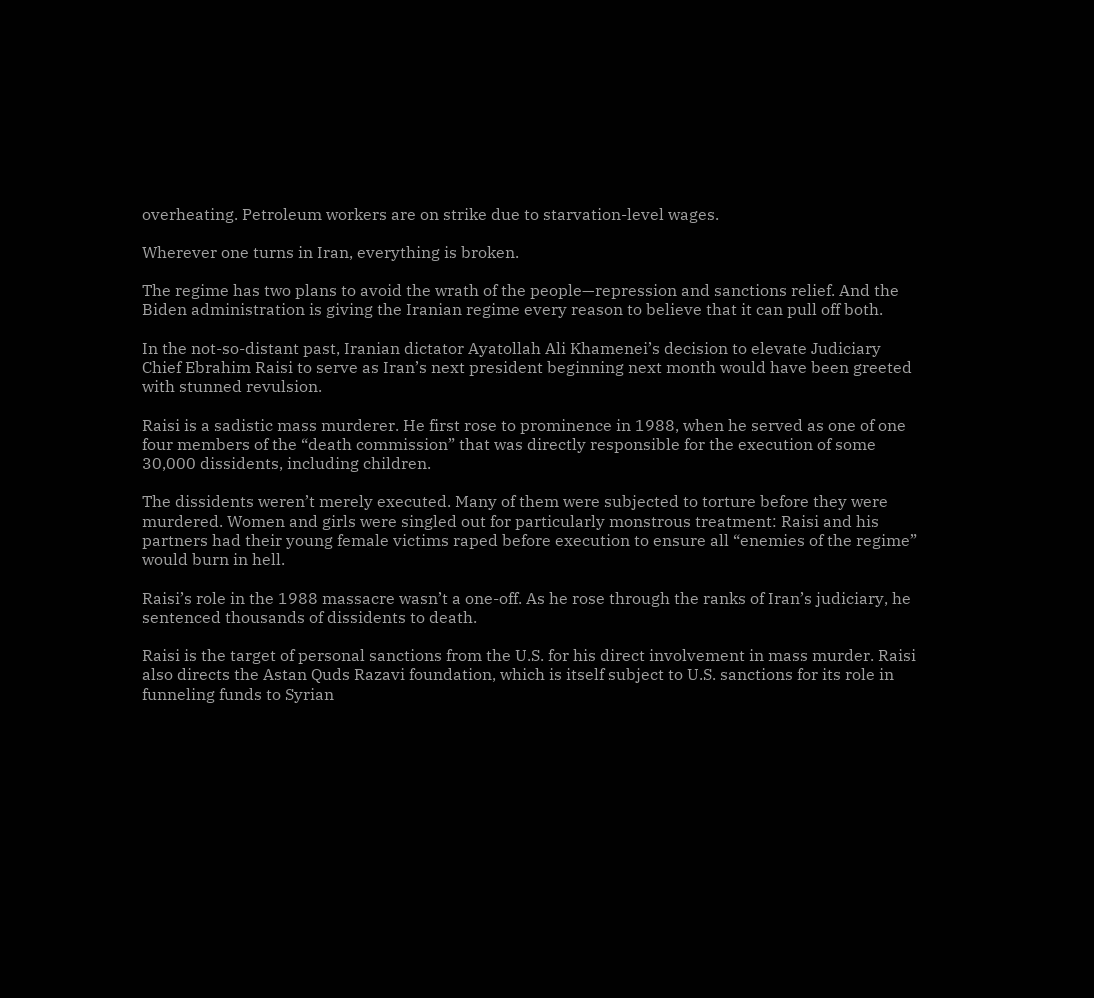overheating. Petroleum workers are on strike due to starvation-level wages.

Wherever one turns in Iran, everything is broken.

The regime has two plans to avoid the wrath of the people—repression and sanctions relief. And the Biden administration is giving the Iranian regime every reason to believe that it can pull off both.

In the not-so-distant past, Iranian dictator Ayatollah Ali Khamenei’s decision to elevate Judiciary Chief Ebrahim Raisi to serve as Iran’s next president beginning next month would have been greeted with stunned revulsion.

Raisi is a sadistic mass murderer. He first rose to prominence in 1988, when he served as one of one four members of the “death commission” that was directly responsible for the execution of some 30,000 dissidents, including children.

The dissidents weren’t merely executed. Many of them were subjected to torture before they were murdered. Women and girls were singled out for particularly monstrous treatment: Raisi and his partners had their young female victims raped before execution to ensure all “enemies of the regime” would burn in hell.

Raisi’s role in the 1988 massacre wasn’t a one-off. As he rose through the ranks of Iran’s judiciary, he sentenced thousands of dissidents to death.

Raisi is the target of personal sanctions from the U.S. for his direct involvement in mass murder. Raisi also directs the Astan Quds Razavi foundation, which is itself subject to U.S. sanctions for its role in funneling funds to Syrian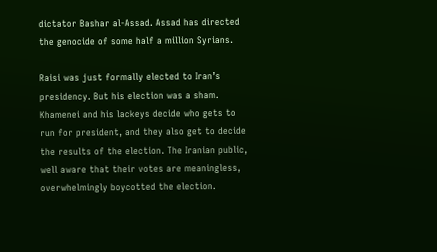dictator Bashar al-Assad. Assad has directed the genocide of some half a million Syrians.

Raisi was just formally elected to Iran’s presidency. But his election was a sham. Khamenei and his lackeys decide who gets to run for president, and they also get to decide the results of the election. The Iranian public, well aware that their votes are meaningless, overwhelmingly boycotted the election.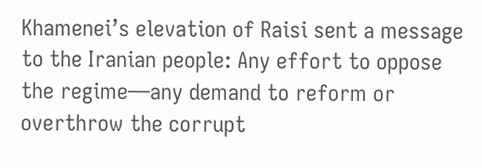Khamenei’s elevation of Raisi sent a message to the Iranian people: Any effort to oppose the regime—any demand to reform or overthrow the corrupt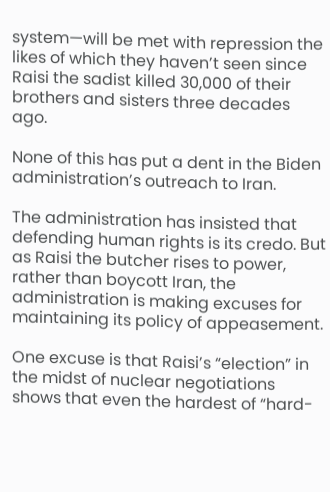system—will be met with repression the likes of which they haven’t seen since Raisi the sadist killed 30,000 of their brothers and sisters three decades ago.

None of this has put a dent in the Biden administration’s outreach to Iran.

The administration has insisted that defending human rights is its credo. But as Raisi the butcher rises to power, rather than boycott Iran, the administration is making excuses for maintaining its policy of appeasement.

One excuse is that Raisi’s “election” in the midst of nuclear negotiations shows that even the hardest of “hard-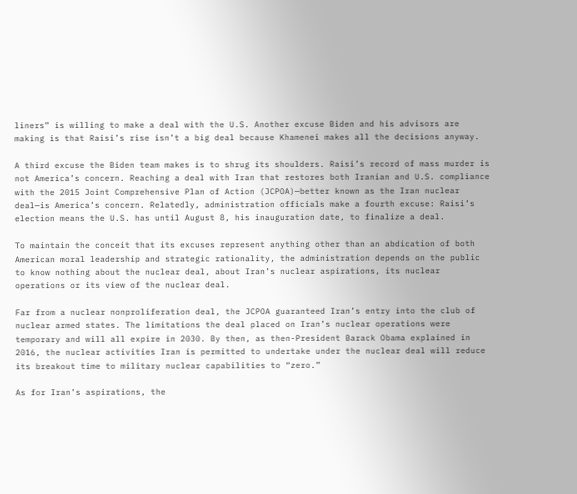liners” is willing to make a deal with the U.S. Another excuse Biden and his advisors are making is that Raisi’s rise isn’t a big deal because Khamenei makes all the decisions anyway.

A third excuse the Biden team makes is to shrug its shoulders. Raisi’s record of mass murder is not America’s concern. Reaching a deal with Iran that restores both Iranian and U.S. compliance with the 2015 Joint Comprehensive Plan of Action (JCPOA)—better known as the Iran nuclear deal—is America’s concern. Relatedly, administration officials make a fourth excuse: Raisi’s election means the U.S. has until August 8, his inauguration date, to finalize a deal.

To maintain the conceit that its excuses represent anything other than an abdication of both American moral leadership and strategic rationality, the administration depends on the public to know nothing about the nuclear deal, about Iran’s nuclear aspirations, its nuclear operations or its view of the nuclear deal.

Far from a nuclear nonproliferation deal, the JCPOA guaranteed Iran’s entry into the club of nuclear armed states. The limitations the deal placed on Iran’s nuclear operations were temporary and will all expire in 2030. By then, as then-President Barack Obama explained in 2016, the nuclear activities Iran is permitted to undertake under the nuclear deal will reduce its breakout time to military nuclear capabilities to “zero.”

As for Iran’s aspirations, the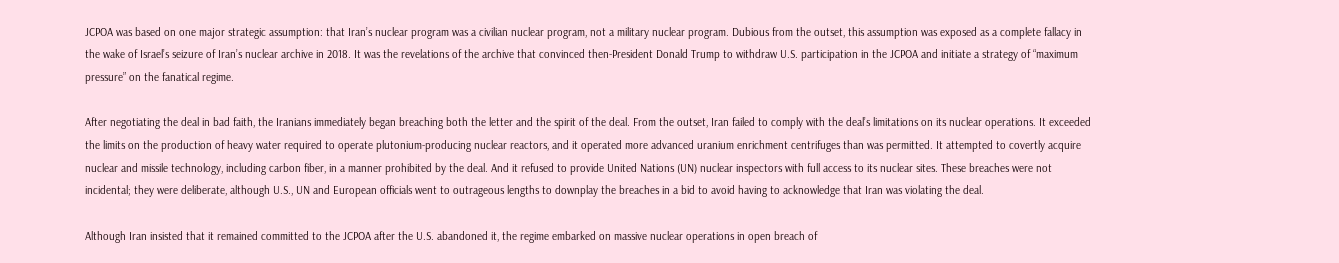JCPOA was based on one major strategic assumption: that Iran’s nuclear program was a civilian nuclear program, not a military nuclear program. Dubious from the outset, this assumption was exposed as a complete fallacy in the wake of Israel’s seizure of Iran’s nuclear archive in 2018. It was the revelations of the archive that convinced then-President Donald Trump to withdraw U.S. participation in the JCPOA and initiate a strategy of “maximum pressure” on the fanatical regime.

After negotiating the deal in bad faith, the Iranians immediately began breaching both the letter and the spirit of the deal. From the outset, Iran failed to comply with the deal’s limitations on its nuclear operations. It exceeded the limits on the production of heavy water required to operate plutonium-producing nuclear reactors, and it operated more advanced uranium enrichment centrifuges than was permitted. It attempted to covertly acquire nuclear and missile technology, including carbon fiber, in a manner prohibited by the deal. And it refused to provide United Nations (UN) nuclear inspectors with full access to its nuclear sites. These breaches were not incidental; they were deliberate, although U.S., UN and European officials went to outrageous lengths to downplay the breaches in a bid to avoid having to acknowledge that Iran was violating the deal.

Although Iran insisted that it remained committed to the JCPOA after the U.S. abandoned it, the regime embarked on massive nuclear operations in open breach of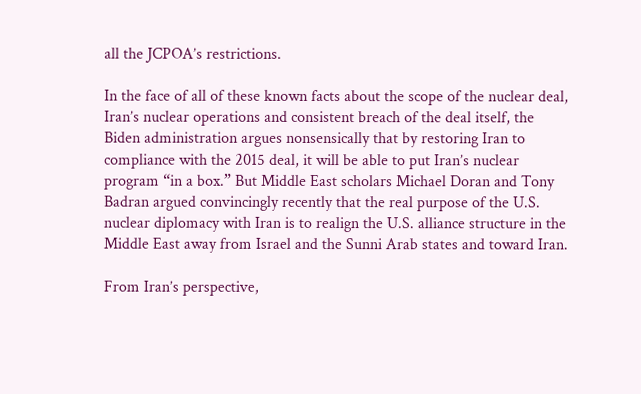all the JCPOA’s restrictions.

In the face of all of these known facts about the scope of the nuclear deal, Iran’s nuclear operations and consistent breach of the deal itself, the Biden administration argues nonsensically that by restoring Iran to compliance with the 2015 deal, it will be able to put Iran’s nuclear program “in a box.” But Middle East scholars Michael Doran and Tony Badran argued convincingly recently that the real purpose of the U.S. nuclear diplomacy with Iran is to realign the U.S. alliance structure in the Middle East away from Israel and the Sunni Arab states and toward Iran.

From Iran’s perspective,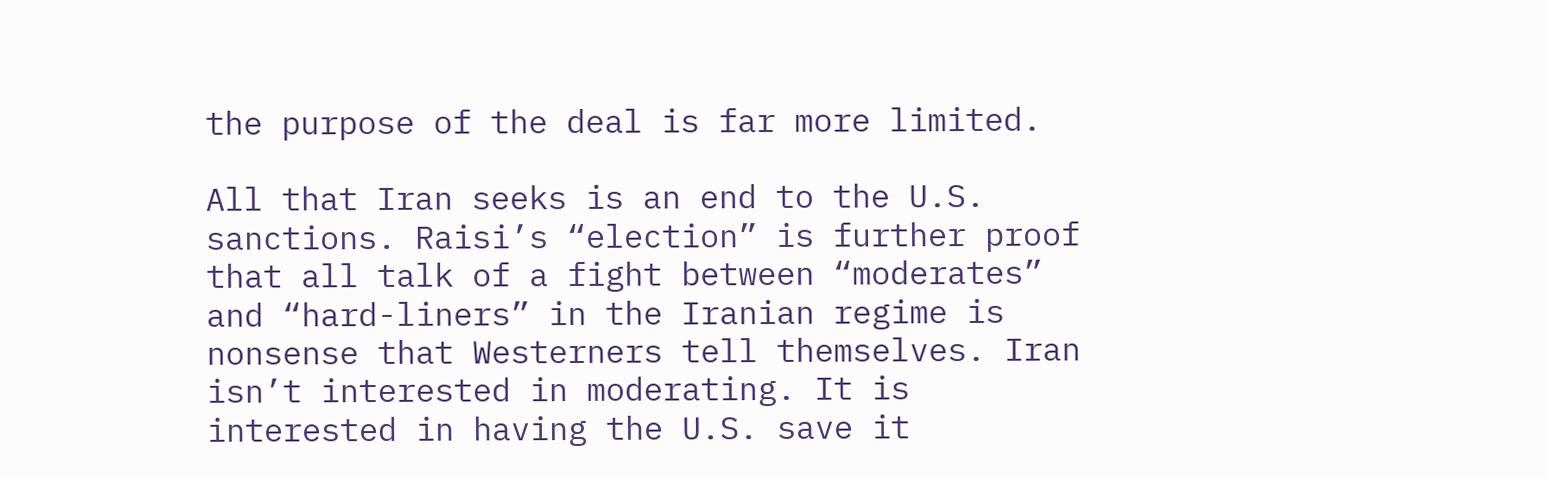the purpose of the deal is far more limited.

All that Iran seeks is an end to the U.S. sanctions. Raisi’s “election” is further proof that all talk of a fight between “moderates” and “hard-liners” in the Iranian regime is nonsense that Westerners tell themselves. Iran isn’t interested in moderating. It is interested in having the U.S. save it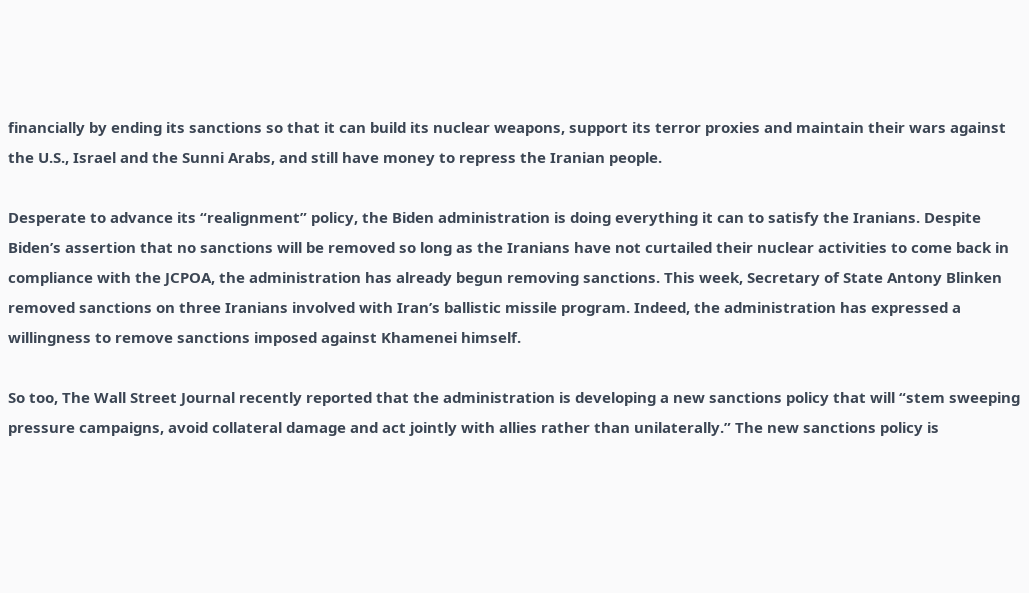financially by ending its sanctions so that it can build its nuclear weapons, support its terror proxies and maintain their wars against the U.S., Israel and the Sunni Arabs, and still have money to repress the Iranian people.

Desperate to advance its “realignment” policy, the Biden administration is doing everything it can to satisfy the Iranians. Despite Biden’s assertion that no sanctions will be removed so long as the Iranians have not curtailed their nuclear activities to come back in compliance with the JCPOA, the administration has already begun removing sanctions. This week, Secretary of State Antony Blinken removed sanctions on three Iranians involved with Iran’s ballistic missile program. Indeed, the administration has expressed a willingness to remove sanctions imposed against Khamenei himself.

So too, The Wall Street Journal recently reported that the administration is developing a new sanctions policy that will “stem sweeping pressure campaigns, avoid collateral damage and act jointly with allies rather than unilaterally.” The new sanctions policy is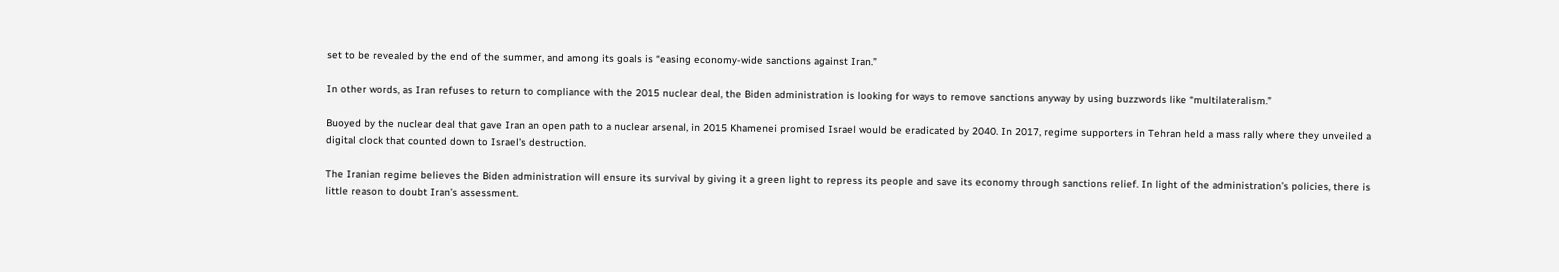set to be revealed by the end of the summer, and among its goals is “easing economy-wide sanctions against Iran.”

In other words, as Iran refuses to return to compliance with the 2015 nuclear deal, the Biden administration is looking for ways to remove sanctions anyway by using buzzwords like “multilateralism.”

Buoyed by the nuclear deal that gave Iran an open path to a nuclear arsenal, in 2015 Khamenei promised Israel would be eradicated by 2040. In 2017, regime supporters in Tehran held a mass rally where they unveiled a digital clock that counted down to Israel’s destruction.

The Iranian regime believes the Biden administration will ensure its survival by giving it a green light to repress its people and save its economy through sanctions relief. In light of the administration’s policies, there is little reason to doubt Iran’s assessment.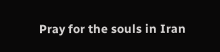Pray for the souls in Iran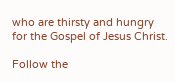who are thirsty and hungry for the Gospel of Jesus Christ.

Follow the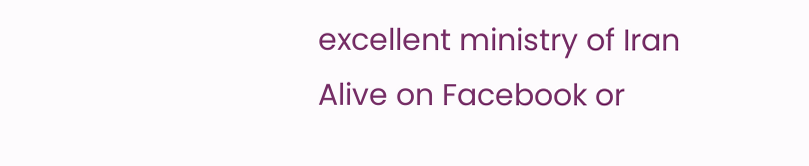excellent ministry of Iran Alive on Facebook or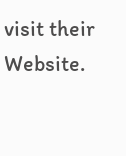visit their Website.